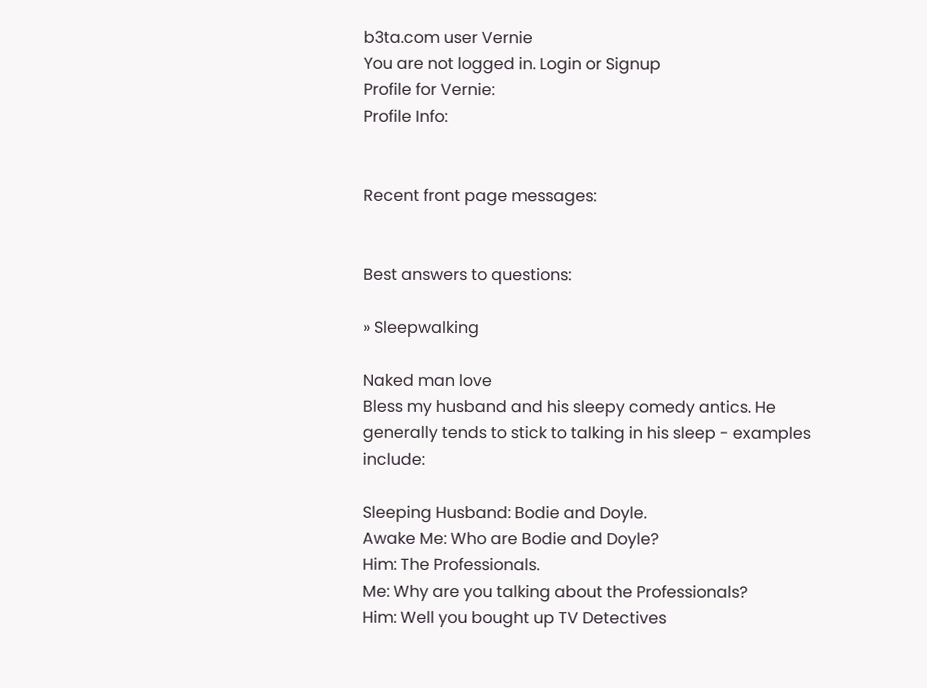b3ta.com user Vernie
You are not logged in. Login or Signup
Profile for Vernie:
Profile Info:


Recent front page messages:


Best answers to questions:

» Sleepwalking

Naked man love
Bless my husband and his sleepy comedy antics. He generally tends to stick to talking in his sleep - examples include:

Sleeping Husband: Bodie and Doyle.
Awake Me: Who are Bodie and Doyle?
Him: The Professionals.
Me: Why are you talking about the Professionals?
Him: Well you bought up TV Detectives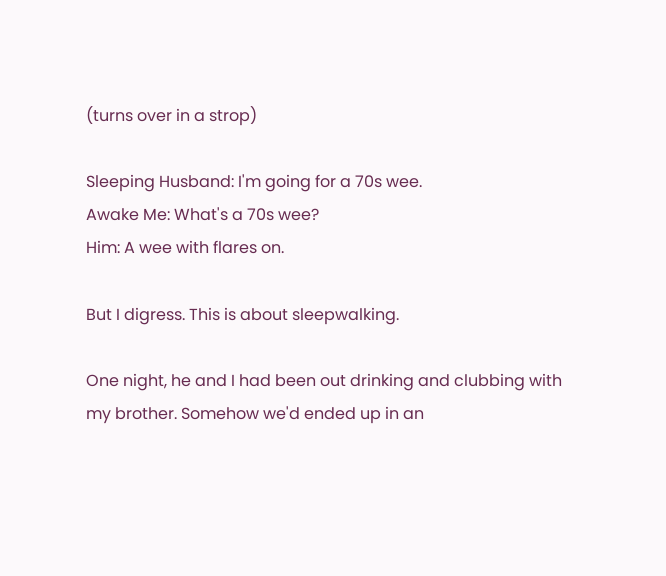(turns over in a strop)

Sleeping Husband: I'm going for a 70s wee.
Awake Me: What's a 70s wee?
Him: A wee with flares on.

But I digress. This is about sleepwalking.

One night, he and I had been out drinking and clubbing with my brother. Somehow we'd ended up in an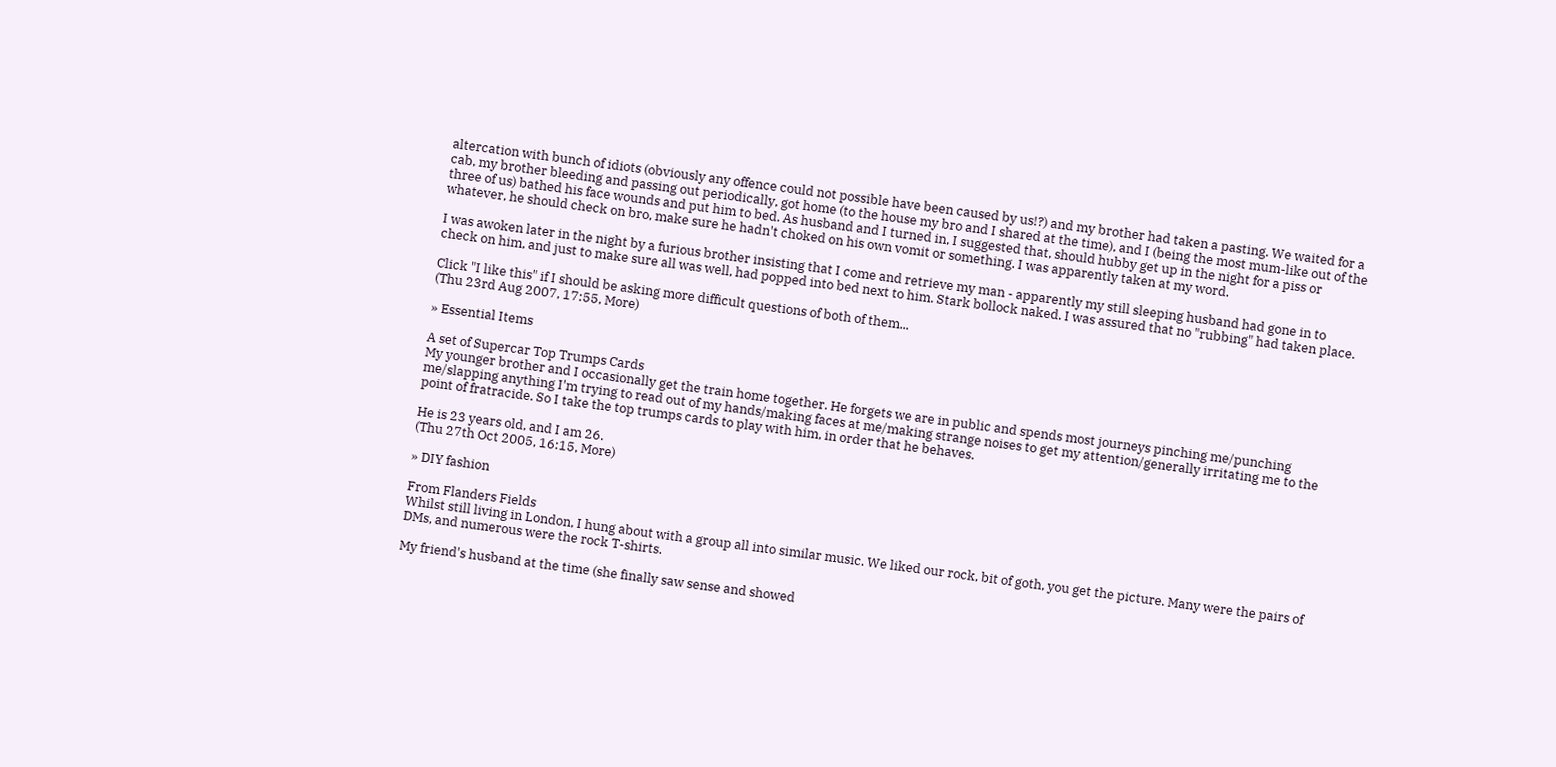altercation with bunch of idiots (obviously any offence could not possible have been caused by us!?) and my brother had taken a pasting. We waited for a cab, my brother bleeding and passing out periodically, got home (to the house my bro and I shared at the time), and I (being the most mum-like out of the three of us) bathed his face wounds and put him to bed. As husband and I turned in, I suggested that, should hubby get up in the night for a piss or whatever, he should check on bro, make sure he hadn't choked on his own vomit or something. I was apparently taken at my word.

I was awoken later in the night by a furious brother insisting that I come and retrieve my man - apparently my still sleeping husband had gone in to check on him, and just to make sure all was well, had popped into bed next to him. Stark bollock naked. I was assured that no "rubbing" had taken place.

Click "I like this" if I should be asking more difficult questions of both of them...
(Thu 23rd Aug 2007, 17:55, More)

» Essential Items

A set of Supercar Top Trumps Cards
My younger brother and I occasionally get the train home together. He forgets we are in public and spends most journeys pinching me/punching me/slapping anything I'm trying to read out of my hands/making faces at me/making strange noises to get my attention/generally irritating me to the point of fratracide. So I take the top trumps cards to play with him, in order that he behaves.

He is 23 years old, and I am 26.
(Thu 27th Oct 2005, 16:15, More)

» DIY fashion

From Flanders Fields
Whilst still living in London, I hung about with a group all into similar music. We liked our rock, bit of goth, you get the picture. Many were the pairs of DMs, and numerous were the rock T-shirts.

My friend's husband at the time (she finally saw sense and showed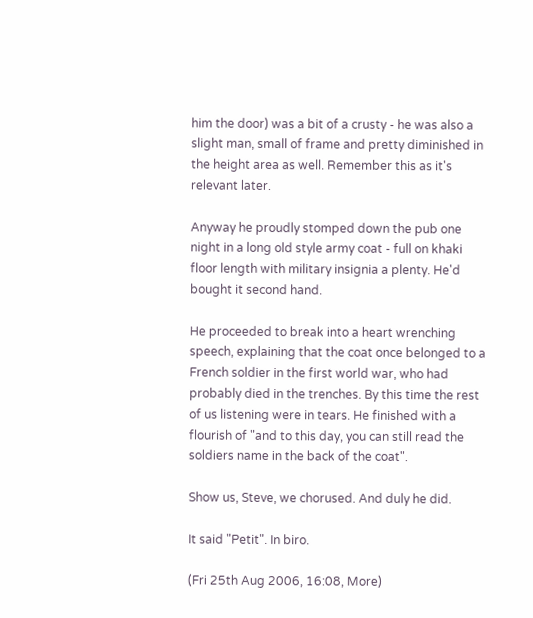him the door) was a bit of a crusty - he was also a slight man, small of frame and pretty diminished in the height area as well. Remember this as it's relevant later.

Anyway he proudly stomped down the pub one night in a long old style army coat - full on khaki floor length with military insignia a plenty. He'd bought it second hand.

He proceeded to break into a heart wrenching speech, explaining that the coat once belonged to a French soldier in the first world war, who had probably died in the trenches. By this time the rest of us listening were in tears. He finished with a flourish of "and to this day, you can still read the soldiers name in the back of the coat".

Show us, Steve, we chorused. And duly he did.

It said "Petit". In biro.

(Fri 25th Aug 2006, 16:08, More)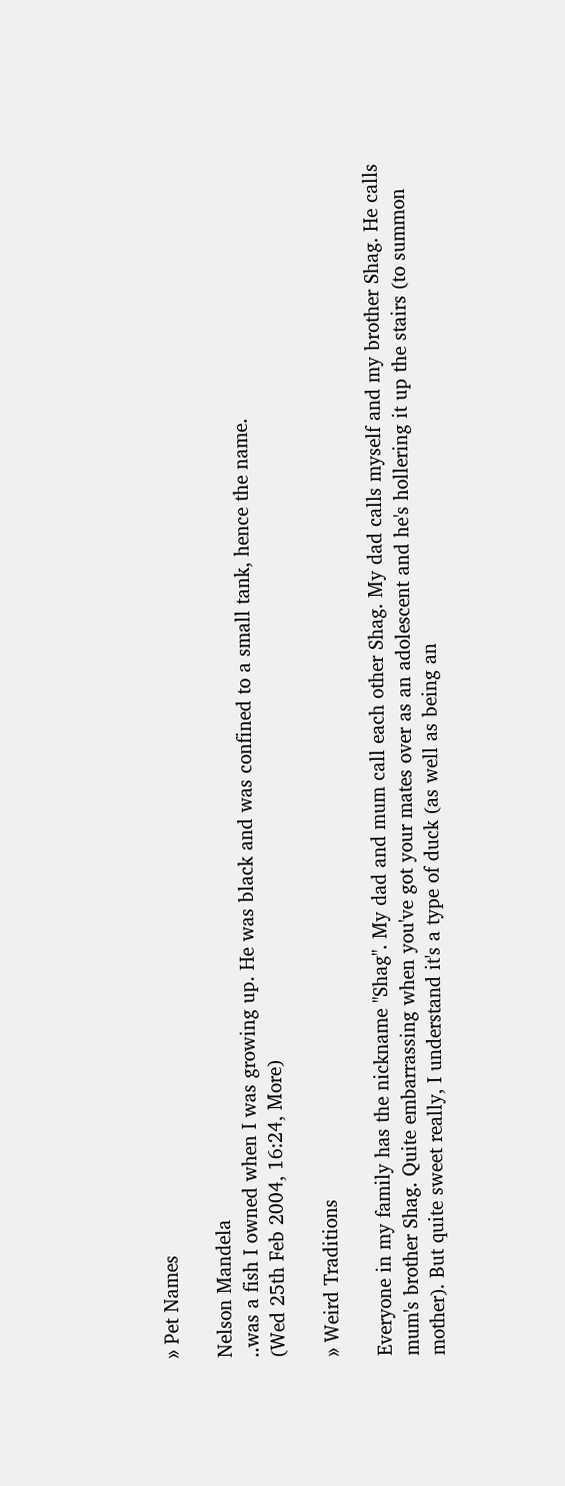» Pet Names

Nelson Mandela
..was a fish I owned when I was growing up. He was black and was confined to a small tank, hence the name.
(Wed 25th Feb 2004, 16:24, More)

» Weird Traditions

Everyone in my family has the nickname "Shag". My dad and mum call each other Shag. My dad calls myself and my brother Shag. He calls mum's brother Shag. Quite embarrassing when you've got your mates over as an adolescent and he's hollering it up the stairs (to summon mother). But quite sweet really, I understand it's a type of duck (as well as being an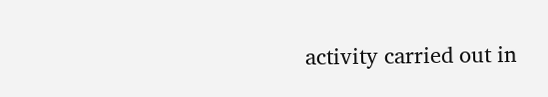activity carried out in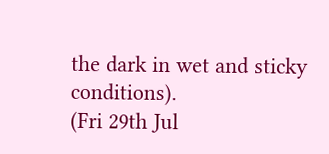the dark in wet and sticky conditions).
(Fri 29th Jul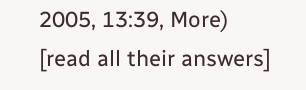2005, 13:39, More)
[read all their answers]